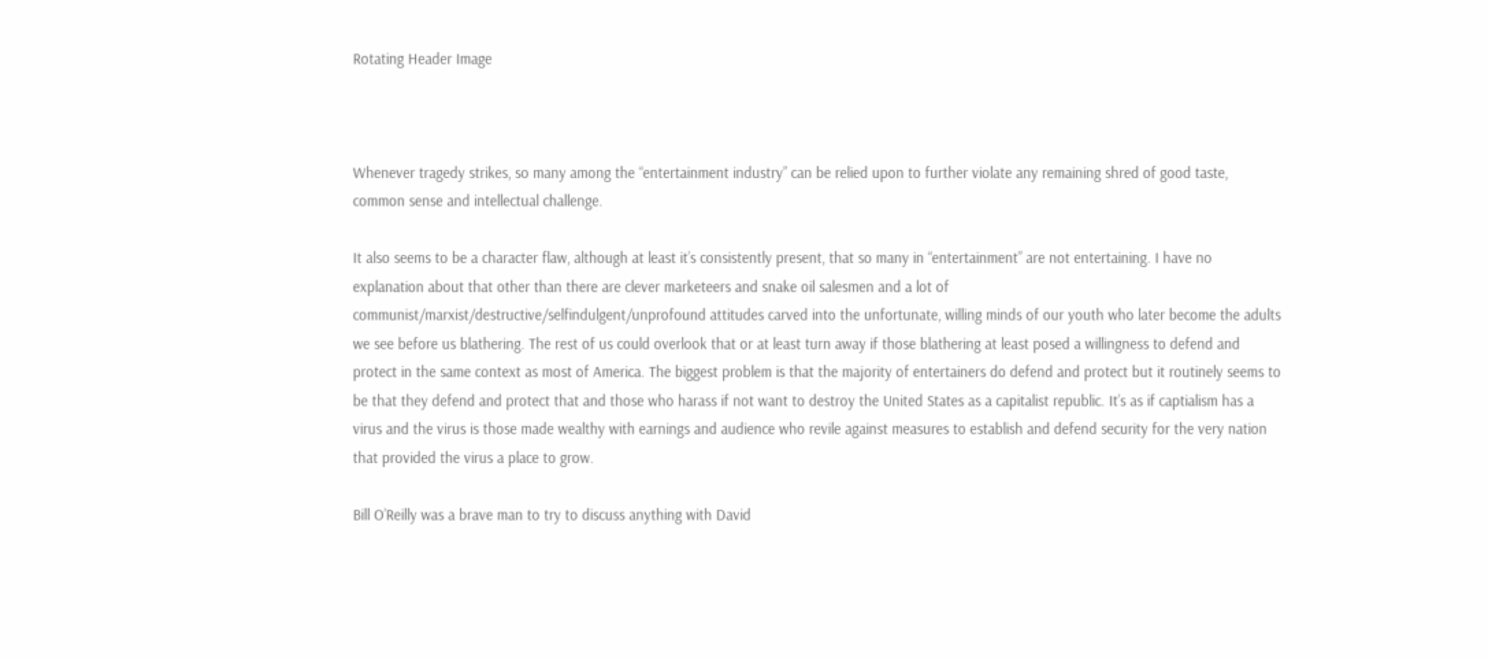Rotating Header Image



Whenever tragedy strikes, so many among the “entertainment industry” can be relied upon to further violate any remaining shred of good taste, common sense and intellectual challenge.

It also seems to be a character flaw, although at least it’s consistently present, that so many in “entertainment” are not entertaining. I have no explanation about that other than there are clever marketeers and snake oil salesmen and a lot of communist/marxist/destructive/selfindulgent/unprofound attitudes carved into the unfortunate, willing minds of our youth who later become the adults we see before us blathering. The rest of us could overlook that or at least turn away if those blathering at least posed a willingness to defend and protect in the same context as most of America. The biggest problem is that the majority of entertainers do defend and protect but it routinely seems to be that they defend and protect that and those who harass if not want to destroy the United States as a capitalist republic. It’s as if captialism has a virus and the virus is those made wealthy with earnings and audience who revile against measures to establish and defend security for the very nation that provided the virus a place to grow.

Bill O’Reilly was a brave man to try to discuss anything with David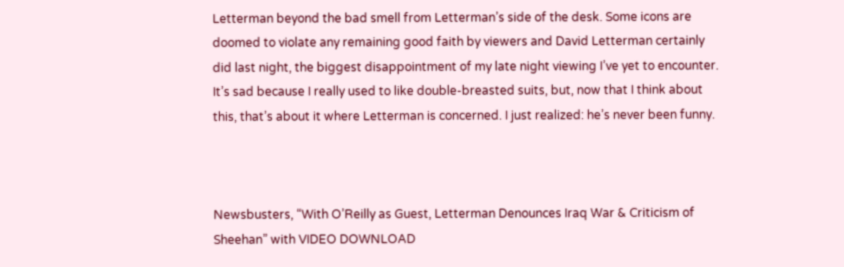Letterman beyond the bad smell from Letterman’s side of the desk. Some icons are doomed to violate any remaining good faith by viewers and David Letterman certainly did last night, the biggest disappointment of my late night viewing I’ve yet to encounter. It’s sad because I really used to like double-breasted suits, but, now that I think about this, that’s about it where Letterman is concerned. I just realized: he’s never been funny.



Newsbusters, “With O’Reilly as Guest, Letterman Denounces Iraq War & Criticism of Sheehan” with VIDEO DOWNLOAD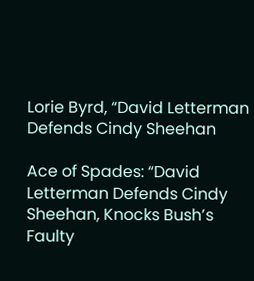Lorie Byrd, “David Letterman Defends Cindy Sheehan

Ace of Spades: “David Letterman Defends Cindy Sheehan, Knocks Bush’s Faulty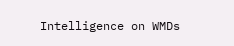Intelligence on WMDs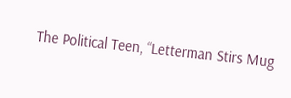The Political Teen, “Letterman Stirs Mug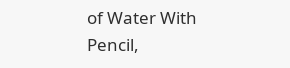of Water With Pencil,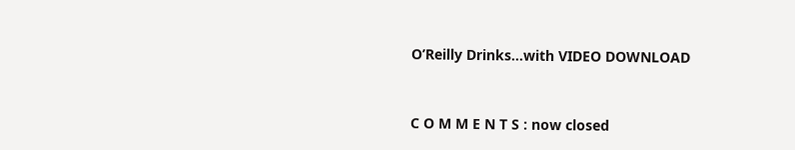O’Reilly Drinks…with VIDEO DOWNLOAD


C O M M E N T S : now closed